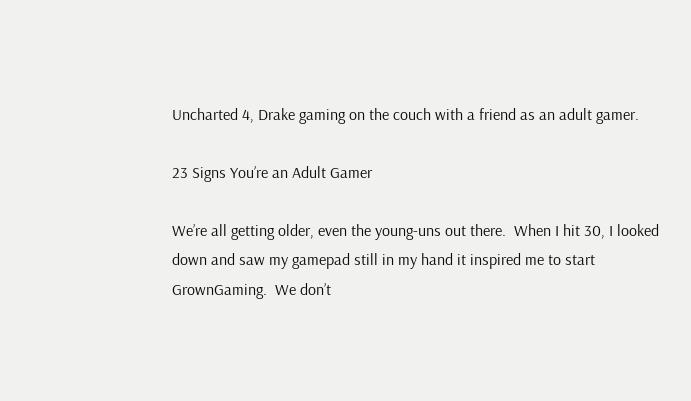Uncharted 4, Drake gaming on the couch with a friend as an adult gamer.

23 Signs You’re an Adult Gamer

We’re all getting older, even the young-uns out there.  When I hit 30, I looked down and saw my gamepad still in my hand it inspired me to start GrownGaming.  We don’t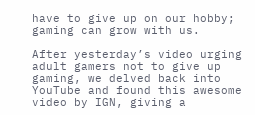have to give up on our hobby; gaming can grow with us.

After yesterday’s video urging adult gamers not to give up gaming, we delved back into YouTube and found this awesome video by IGN, giving a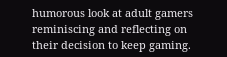humorous look at adult gamers reminiscing and reflecting on their decision to keep gaming.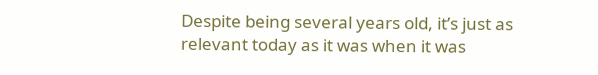Despite being several years old, it’s just as relevant today as it was when it was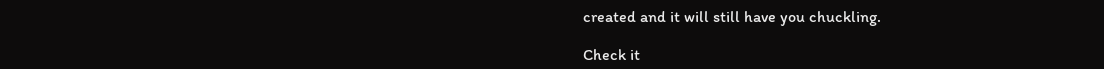created and it will still have you chuckling.

Check it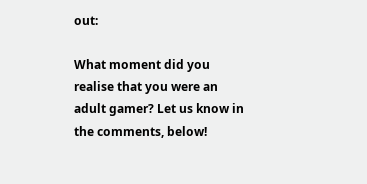out:

What moment did you realise that you were an adult gamer? Let us know in the comments, below!